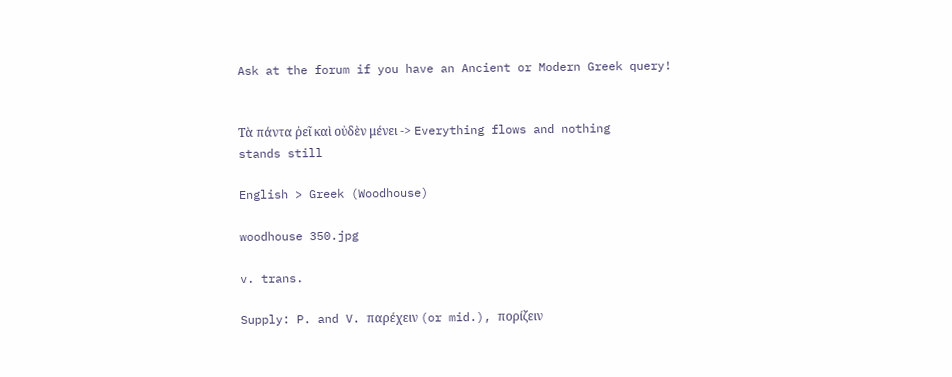Ask at the forum if you have an Ancient or Modern Greek query!


Τὰ πάντα ῥεῖ καὶ οὐδὲν μένει -> Everything flows and nothing stands still

English > Greek (Woodhouse)

woodhouse 350.jpg

v. trans.

Supply: P. and V. παρέχειν (or mid.), πορίζειν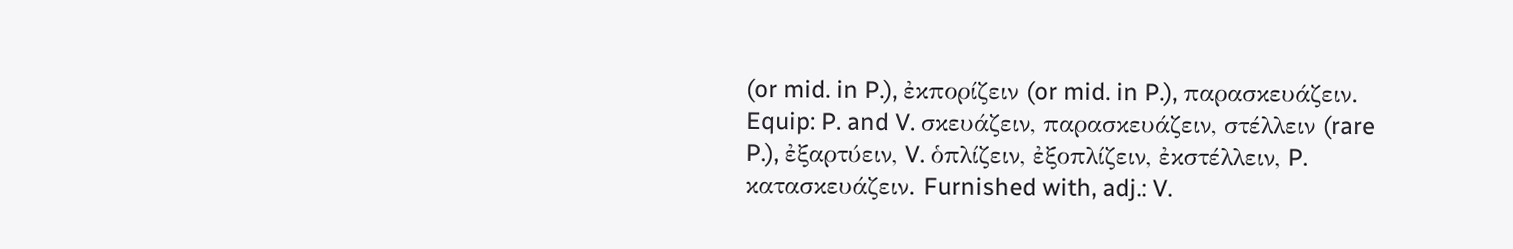(or mid. in P.), ἐκπορίζειν (or mid. in P.), παρασκευάζειν. Equip: P. and V. σκευάζειν, παρασκευάζειν, στέλλειν (rare P.), ἐξαρτύειν, V. ὁπλίζειν, ἐξοπλίζειν, ἐκστέλλειν, P. κατασκευάζειν. Furnished with, adj.: V.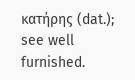κατήρης (dat.); see well furnished.